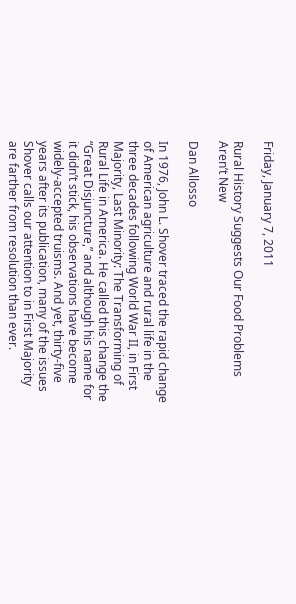Friday, January 7, 2011

Rural History Suggests Our Food Problems Aren’t New

Dan Allosso

In 1976, John L. Shover traced the rapid change of American agriculture and rural life in the three decades following World War II, in First Majority, Last Minority: The Transforming of Rural Life in America. He called this change the “Great Disjuncture,” and although his name for it didn’t stick, his observations have become widely-accepted truisms. And yet, thirty-five years after its publication, many of the issues Shover calls our attention to in First Majority are farther from resolution than ever.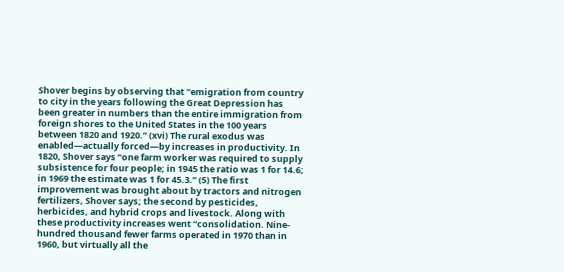Shover begins by observing that “emigration from country to city in the years following the Great Depression has been greater in numbers than the entire immigration from foreign shores to the United States in the 100 years between 1820 and 1920.” (xvi) The rural exodus was enabled—actually forced—by increases in productivity. In 1820, Shover says “one farm worker was required to supply subsistence for four people; in 1945 the ratio was 1 for 14.6; in 1969 the estimate was 1 for 45.3.” (5) The first improvement was brought about by tractors and nitrogen fertilizers, Shover says; the second by pesticides, herbicides, and hybrid crops and livestock. Along with these productivity increases went “consolidation. Nine-hundred thousand fewer farms operated in 1970 than in 1960, but virtually all the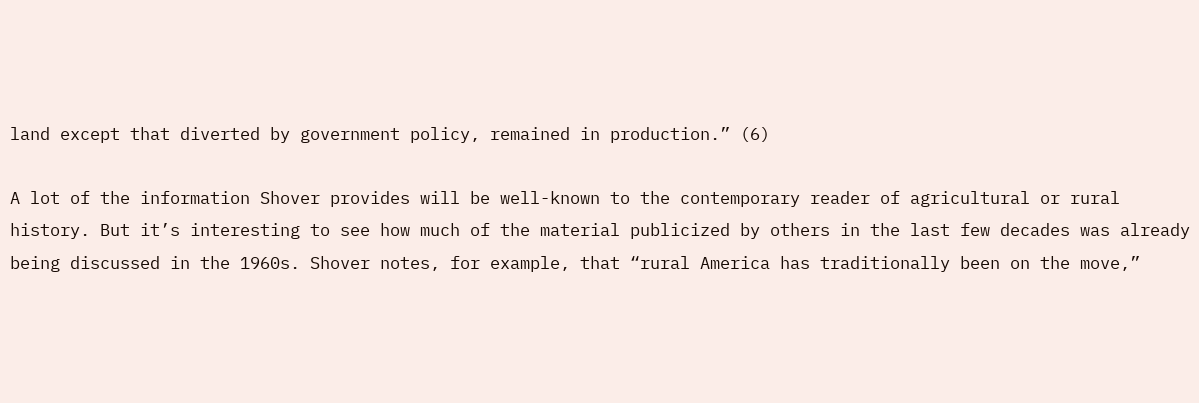land except that diverted by government policy, remained in production.” (6)

A lot of the information Shover provides will be well-known to the contemporary reader of agricultural or rural history. But it’s interesting to see how much of the material publicized by others in the last few decades was already being discussed in the 1960s. Shover notes, for example, that “rural America has traditionally been on the move,”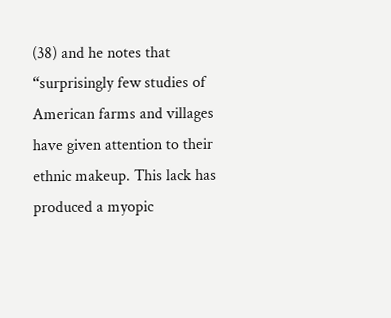(38) and he notes that “surprisingly few studies of American farms and villages have given attention to their ethnic makeup. This lack has produced a myopic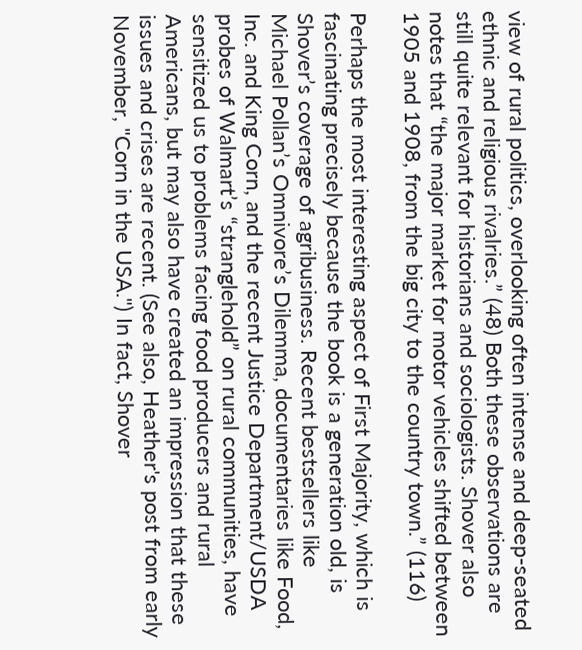view of rural politics, overlooking often intense and deep-seated ethnic and religious rivalries.” (48) Both these observations are still quite relevant for historians and sociologists. Shover also notes that “the major market for motor vehicles shifted between 1905 and 1908, from the big city to the country town.” (116)

Perhaps the most interesting aspect of First Majority, which is fascinating precisely because the book is a generation old, is Shover’s coverage of agribusiness. Recent bestsellers like Michael Pollan’s Omnivore’s Dilemma, documentaries like Food, Inc. and King Corn, and the recent Justice Department/USDA probes of Walmart’s “stranglehold” on rural communities, have sensitized us to problems facing food producers and rural Americans, but may also have created an impression that these issues and crises are recent. (See also, Heather's post from early November, "Corn in the USA.") In fact, Shover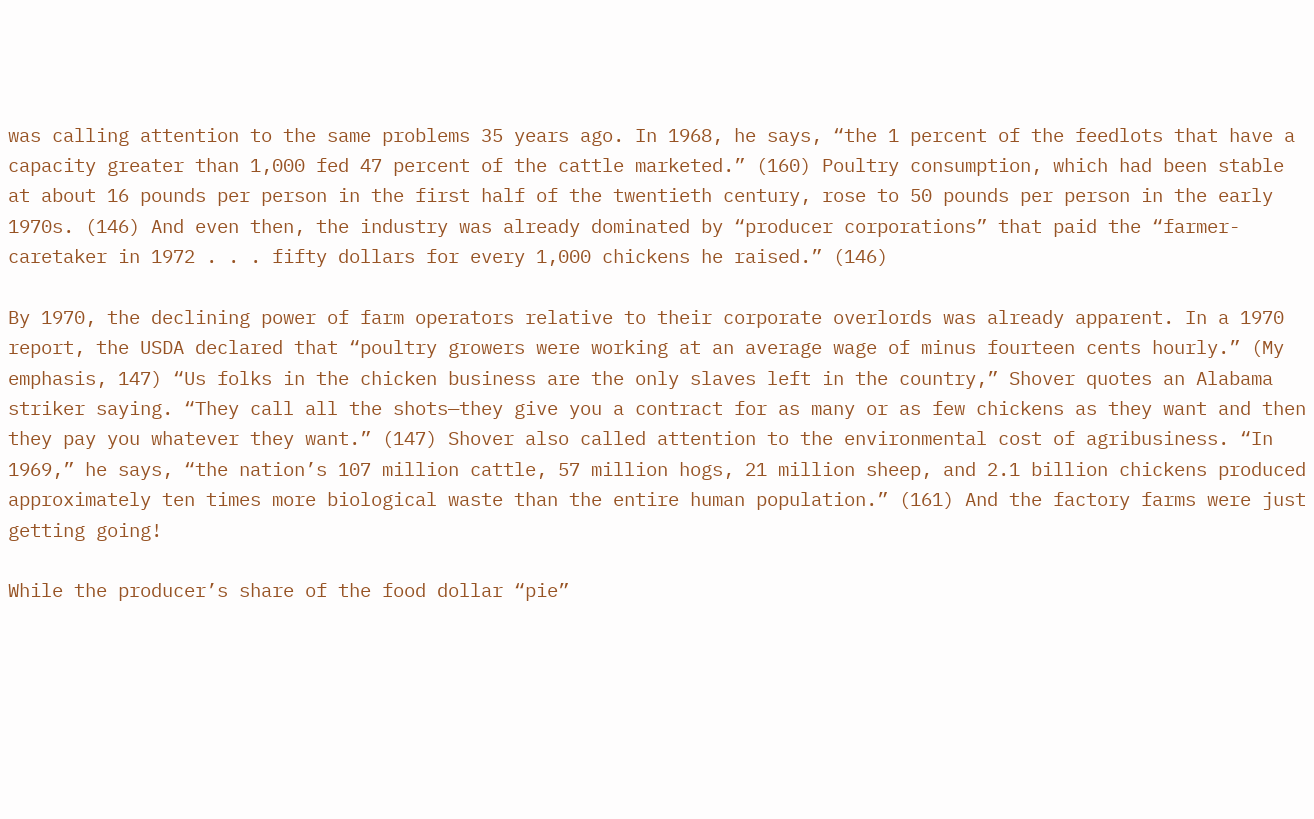was calling attention to the same problems 35 years ago. In 1968, he says, “the 1 percent of the feedlots that have a capacity greater than 1,000 fed 47 percent of the cattle marketed.” (160) Poultry consumption, which had been stable at about 16 pounds per person in the first half of the twentieth century, rose to 50 pounds per person in the early 1970s. (146) And even then, the industry was already dominated by “producer corporations” that paid the “farmer-caretaker in 1972 . . . fifty dollars for every 1,000 chickens he raised.” (146)

By 1970, the declining power of farm operators relative to their corporate overlords was already apparent. In a 1970 report, the USDA declared that “poultry growers were working at an average wage of minus fourteen cents hourly.” (My emphasis, 147) “Us folks in the chicken business are the only slaves left in the country,” Shover quotes an Alabama striker saying. “They call all the shots—they give you a contract for as many or as few chickens as they want and then they pay you whatever they want.” (147) Shover also called attention to the environmental cost of agribusiness. “In 1969,” he says, “the nation’s 107 million cattle, 57 million hogs, 21 million sheep, and 2.1 billion chickens produced approximately ten times more biological waste than the entire human population.” (161) And the factory farms were just getting going!

While the producer’s share of the food dollar “pie”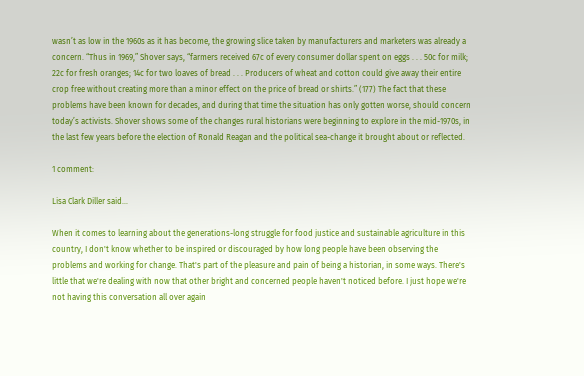wasn’t as low in the 1960s as it has become, the growing slice taken by manufacturers and marketers was already a concern. “Thus in 1969,” Shover says, “farmers received 67c of every consumer dollar spent on eggs . . . 50c for milk; 22c for fresh oranges; 14c for two loaves of bread . . . Producers of wheat and cotton could give away their entire crop free without creating more than a minor effect on the price of bread or shirts.” (177) The fact that these problems have been known for decades, and during that time the situation has only gotten worse, should concern today’s activists. Shover shows some of the changes rural historians were beginning to explore in the mid-1970s, in the last few years before the election of Ronald Reagan and the political sea-change it brought about or reflected.

1 comment:

Lisa Clark Diller said...

When it comes to learning about the generations-long struggle for food justice and sustainable agriculture in this country, I don't know whether to be inspired or discouraged by how long people have been observing the problems and working for change. That's part of the pleasure and pain of being a historian, in some ways. There's little that we're dealing with now that other bright and concerned people haven't noticed before. I just hope we're not having this conversation all over again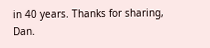in 40 years. Thanks for sharing, Dan.